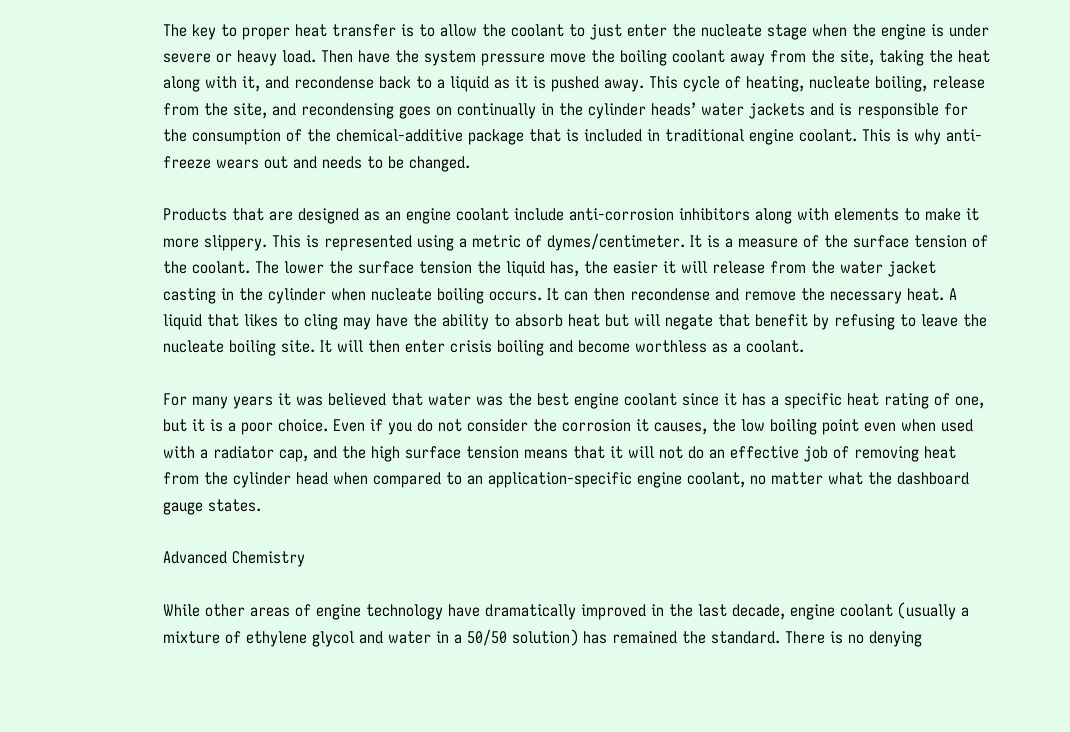The key to proper heat transfer is to allow the coolant to just enter the nucleate stage when the engine is under severe or heavy load. Then have the system pressure move the boiling coolant away from the site, taking the heat along with it, and recondense back to a liquid as it is pushed away. This cycle of heating, nucleate boiling, release from the site, and recondensing goes on continually in the cylinder heads’ water jackets and is responsible for the consumption of the chemical-additive package that is included in traditional engine coolant. This is why anti-freeze wears out and needs to be changed.

Products that are designed as an engine coolant include anti-corrosion inhibitors along with elements to make it more slippery. This is represented using a metric of dymes/centimeter. It is a measure of the surface tension of the coolant. The lower the surface tension the liquid has, the easier it will release from the water jacket casting in the cylinder when nucleate boiling occurs. It can then recondense and remove the necessary heat. A liquid that likes to cling may have the ability to absorb heat but will negate that benefit by refusing to leave the nucleate boiling site. It will then enter crisis boiling and become worthless as a coolant.

For many years it was believed that water was the best engine coolant since it has a specific heat rating of one, but it is a poor choice. Even if you do not consider the corrosion it causes, the low boiling point even when used with a radiator cap, and the high surface tension means that it will not do an effective job of removing heat from the cylinder head when compared to an application-specific engine coolant, no matter what the dashboard gauge states.

Advanced Chemistry

While other areas of engine technology have dramatically improved in the last decade, engine coolant (usually a mixture of ethylene glycol and water in a 50/50 solution) has remained the standard. There is no denying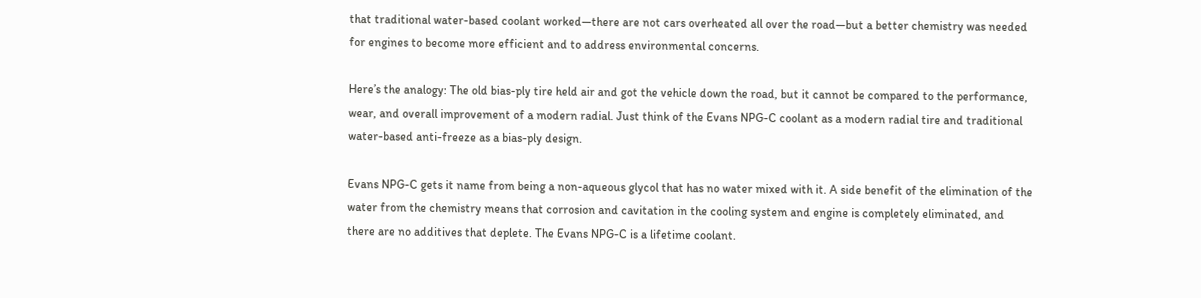that traditional water-based coolant worked—there are not cars overheated all over the road—but a better chemistry was needed for engines to become more efficient and to address environmental concerns.

Here’s the analogy: The old bias-ply tire held air and got the vehicle down the road, but it cannot be compared to the performance, wear, and overall improvement of a modern radial. Just think of the Evans NPG-C coolant as a modern radial tire and traditional water-based anti-freeze as a bias-ply design.

Evans NPG-C gets it name from being a non-aqueous glycol that has no water mixed with it. A side benefit of the elimination of the water from the chemistry means that corrosion and cavitation in the cooling system and engine is completely eliminated, and there are no additives that deplete. The Evans NPG-C is a lifetime coolant.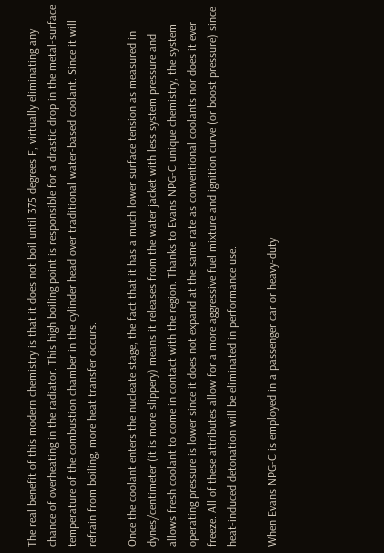The real benefit of this modern chemistry is that it does not boil until 375 degrees F, virtually eliminating any chance of overheating in the radiator. This high boiling point is responsible for a drastic drop in the metal-surface temperature of the combustion chamber in the cylinder head over traditional water-based coolant. Since it will refrain from boiling, more heat transfer occurs.

Once the coolant enters the nucleate stage, the fact that it has a much lower surface tension as measured in dynes/centimeter (it is more slippery) means it releases from the water jacket with less system pressure and allows fresh coolant to come in contact with the region. Thanks to Evans NPG-C unique chemistry, the system operating pressure is lower since it does not expand at the same rate as conventional coolants nor does it ever freeze. All of these attributes allow for a more aggressive fuel mixture and ignition curve (or boost pressure) since heat-induced detonation will be eliminated in performance use.

When Evans NPG-C is employed in a passenger car or heavy-duty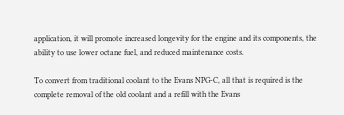application, it will promote increased longevity for the engine and its components, the ability to use lower octane fuel, and reduced maintenance costs.

To convert from traditional coolant to the Evans NPG-C, all that is required is the complete removal of the old coolant and a refill with the Evans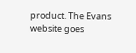product. The Evans website goes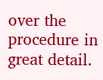over the procedure in great detail.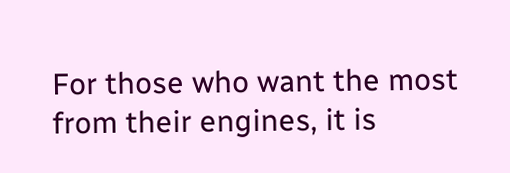For those who want the most from their engines, it is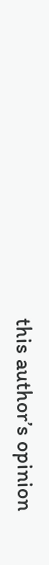this author’s opinion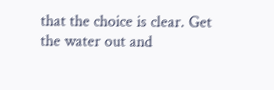that the choice is clear. Get the water out and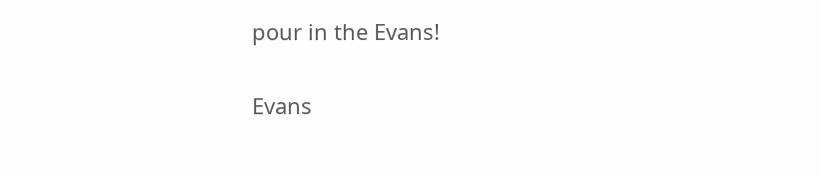pour in the Evans!

Evans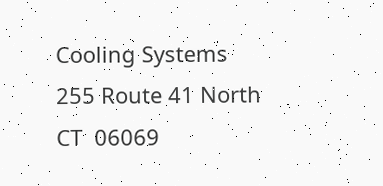Cooling Systems
255 Route 41 North
CT  06069